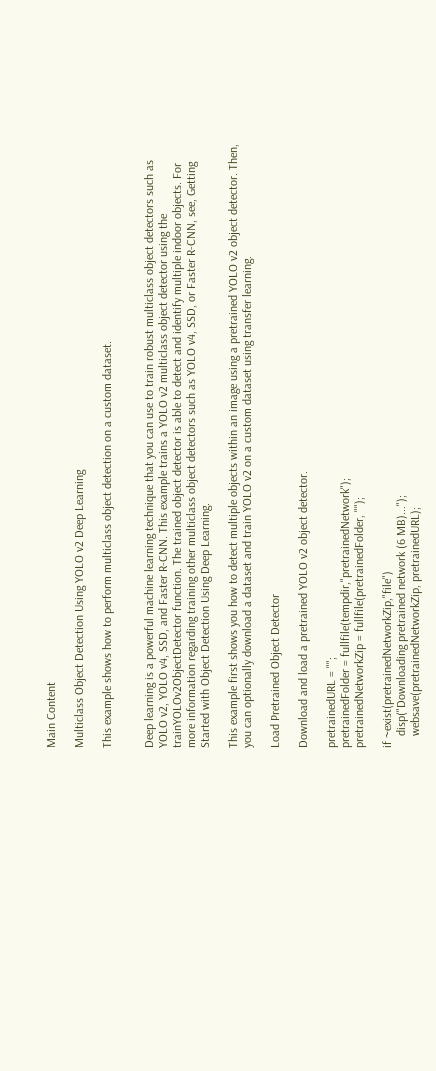Main Content

Multiclass Object Detection Using YOLO v2 Deep Learning

This example shows how to perform multiclass object detection on a custom dataset.


Deep learning is a powerful machine learning technique that you can use to train robust multiclass object detectors such as YOLO v2, YOLO v4, SSD, and Faster R-CNN. This example trains a YOLO v2 multiclass object detector using the trainYOLOv2ObjectDetector function. The trained object detector is able to detect and identify multiple indoor objects. For more information regarding training other multiclass object detectors such as YOLO v4, SSD, or Faster R-CNN, see, Getting Started with Object Detection Using Deep Learning.

This example first shows you how to detect multiple objects within an image using a pretrained YOLO v2 object detector. Then, you can optionally download a dataset and train YOLO v2 on a custom dataset using transfer learning.

Load Pretrained Object Detector

Download and load a pretrained YOLO v2 object detector.

pretrainedURL = "";
pretrainedFolder = fullfile(tempdir,"pretrainedNetwork");
pretrainedNetworkZip = fullfile(pretrainedFolder, "");

if ~exist(pretrainedNetworkZip,"file")
    disp("Downloading pretrained network (6 MB)...");
    websave(pretrainedNetworkZip, pretrainedURL);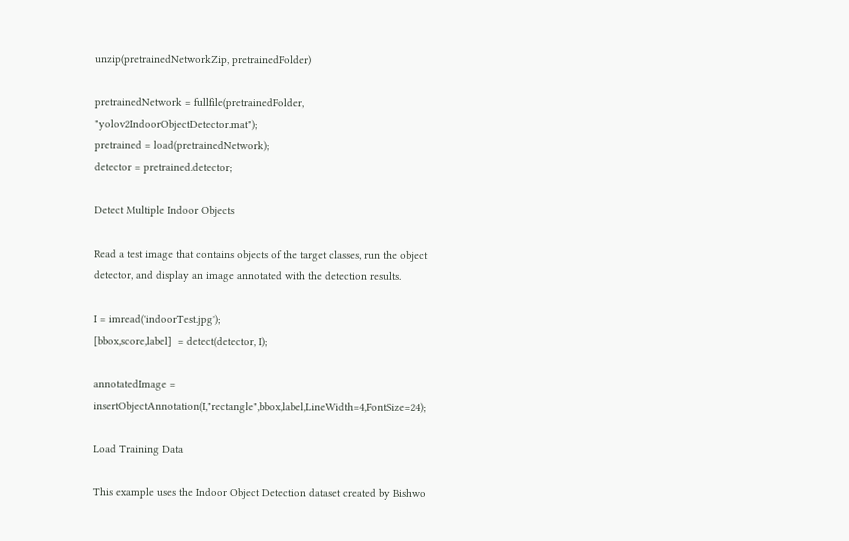unzip(pretrainedNetworkZip, pretrainedFolder)

pretrainedNetwork = fullfile(pretrainedFolder, "yolov2IndoorObjectDetector.mat");
pretrained = load(pretrainedNetwork);
detector = pretrained.detector;

Detect Multiple Indoor Objects

Read a test image that contains objects of the target classes, run the object detector, and display an image annotated with the detection results.

I = imread('indoorTest.jpg');
[bbox,score,label]  = detect(detector, I);

annotatedImage = insertObjectAnnotation(I,"rectangle",bbox,label,LineWidth=4,FontSize=24);

Load Training Data

This example uses the Indoor Object Detection dataset created by Bishwo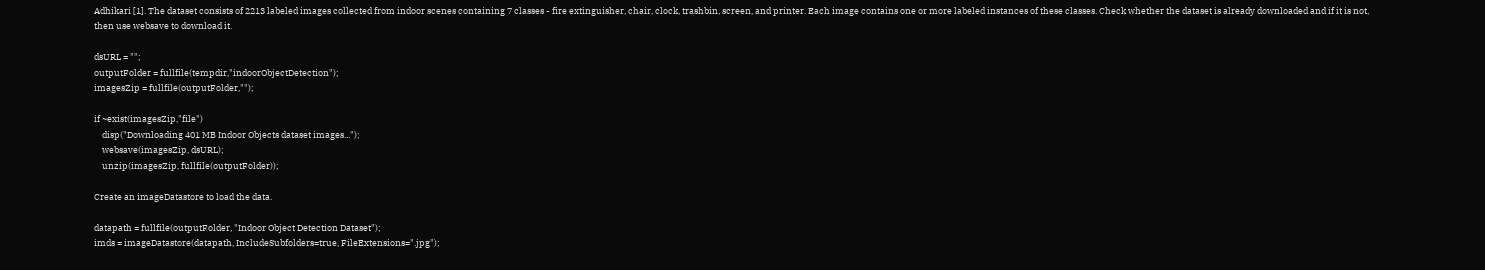Adhikari [1]. The dataset consists of 2213 labeled images collected from indoor scenes containing 7 classes - fire extinguisher, chair, clock, trashbin, screen, and printer. Each image contains one or more labeled instances of these classes. Check whether the dataset is already downloaded and if it is not, then use websave to download it.

dsURL = "";
outputFolder = fullfile(tempdir,"indoorObjectDetection");
imagesZip = fullfile(outputFolder,"");

if ~exist(imagesZip,"file")
    disp("Downloading 401 MB Indoor Objects dataset images...");
    websave(imagesZip, dsURL);
    unzip(imagesZip, fullfile(outputFolder));

Create an imageDatastore to load the data.

datapath = fullfile(outputFolder, "Indoor Object Detection Dataset");
imds = imageDatastore(datapath, IncludeSubfolders=true, FileExtensions=".jpg");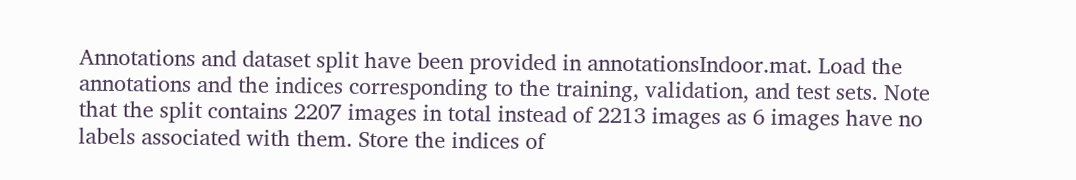Annotations and dataset split have been provided in annotationsIndoor.mat. Load the annotations and the indices corresponding to the training, validation, and test sets. Note that the split contains 2207 images in total instead of 2213 images as 6 images have no labels associated with them. Store the indices of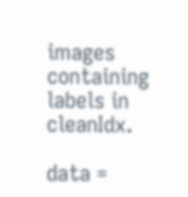images containing labels in cleanIdx.

data =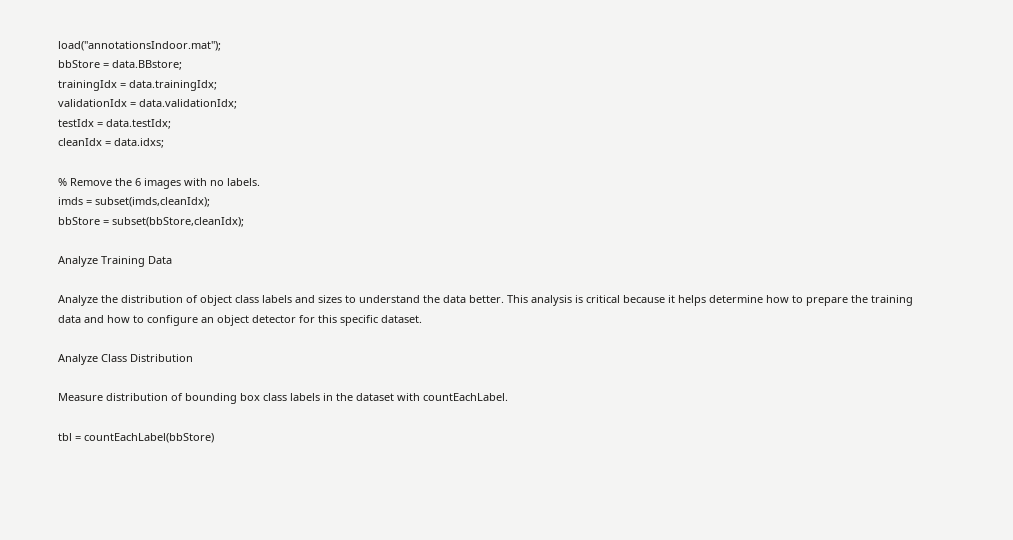load("annotationsIndoor.mat");
bbStore = data.BBstore;
trainingIdx = data.trainingIdx;
validationIdx = data.validationIdx;
testIdx = data.testIdx;
cleanIdx = data.idxs;

% Remove the 6 images with no labels.
imds = subset(imds,cleanIdx);
bbStore = subset(bbStore,cleanIdx);

Analyze Training Data

Analyze the distribution of object class labels and sizes to understand the data better. This analysis is critical because it helps determine how to prepare the training data and how to configure an object detector for this specific dataset.

Analyze Class Distribution

Measure distribution of bounding box class labels in the dataset with countEachLabel.

tbl = countEachLabel(bbStore)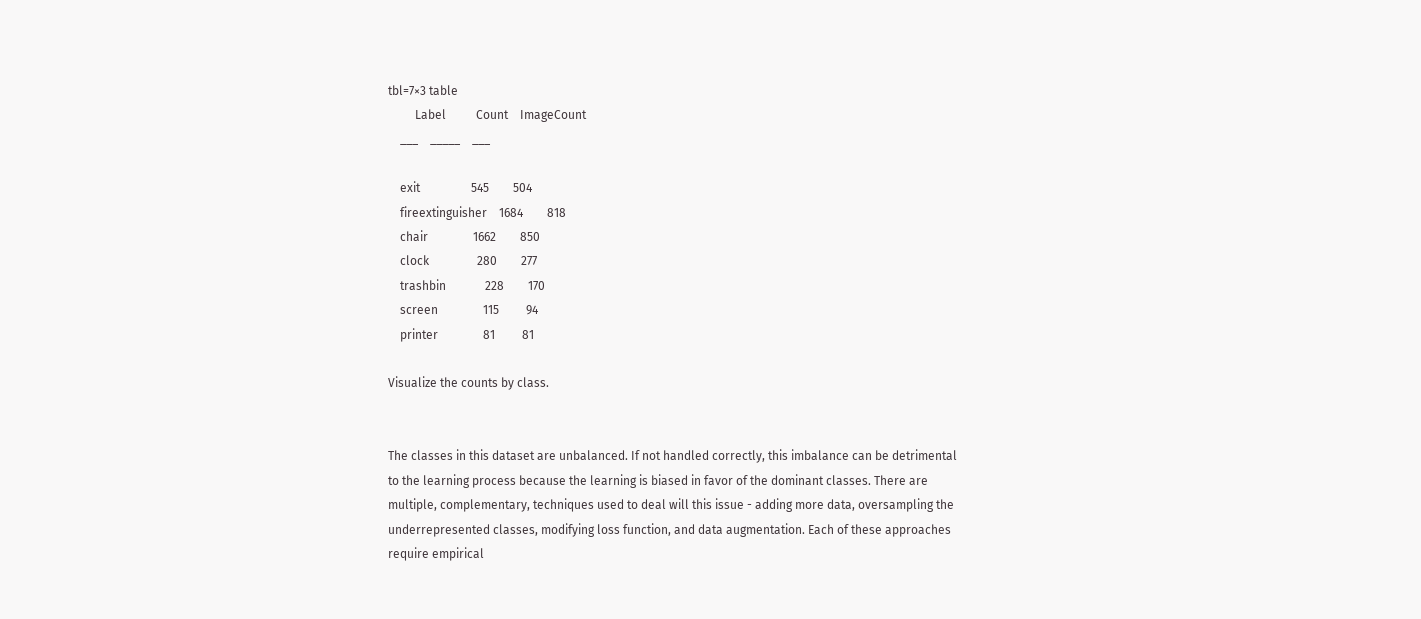tbl=7×3 table
         Label          Count    ImageCount
    ___    _____    ___

    exit                 545        504
    fireextinguisher    1684        818
    chair               1662        850
    clock                280        277
    trashbin             228        170
    screen               115         94
    printer               81         81

Visualize the counts by class.


The classes in this dataset are unbalanced. If not handled correctly, this imbalance can be detrimental to the learning process because the learning is biased in favor of the dominant classes. There are multiple, complementary, techniques used to deal will this issue - adding more data, oversampling the underrepresented classes, modifying loss function, and data augmentation. Each of these approaches require empirical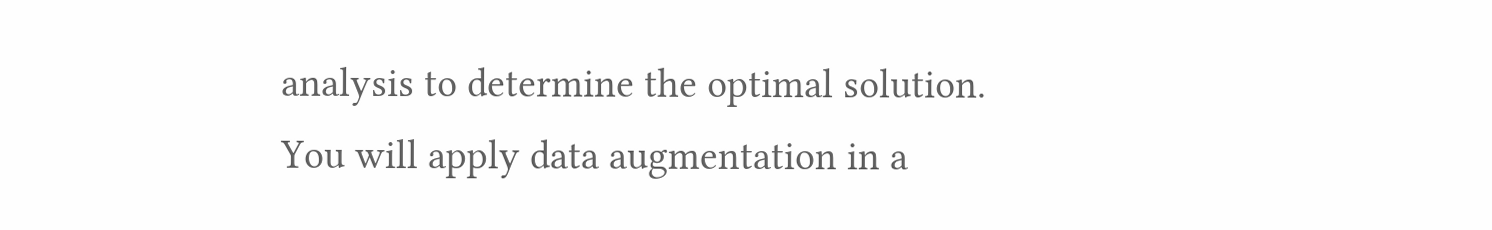analysis to determine the optimal solution. You will apply data augmentation in a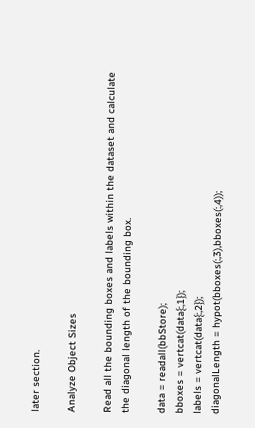later section.

Analyze Object Sizes

Read all the bounding boxes and labels within the dataset and calculate the diagonal length of the bounding box.

data = readall(bbStore);
bboxes = vertcat(data{:,1});
labels = vertcat(data{:,2});
diagonalLength = hypot(bboxes(:,3),bboxes(:,4));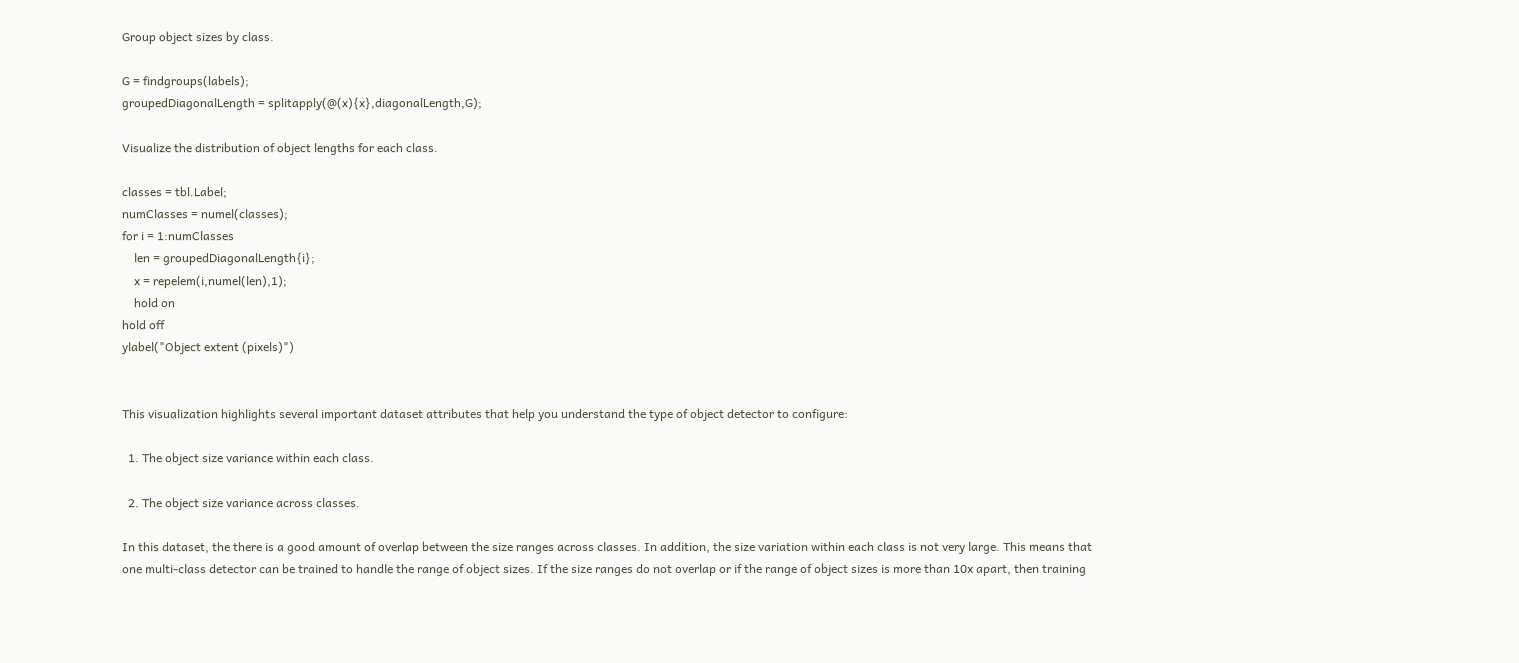Group object sizes by class.

G = findgroups(labels);
groupedDiagonalLength = splitapply(@(x){x},diagonalLength,G);

Visualize the distribution of object lengths for each class.

classes = tbl.Label;
numClasses = numel(classes);
for i = 1:numClasses
    len = groupedDiagonalLength{i};
    x = repelem(i,numel(len),1);
    hold on
hold off
ylabel("Object extent (pixels)")


This visualization highlights several important dataset attributes that help you understand the type of object detector to configure:

  1. The object size variance within each class.

  2. The object size variance across classes.

In this dataset, the there is a good amount of overlap between the size ranges across classes. In addition, the size variation within each class is not very large. This means that one multi-class detector can be trained to handle the range of object sizes. If the size ranges do not overlap or if the range of object sizes is more than 10x apart, then training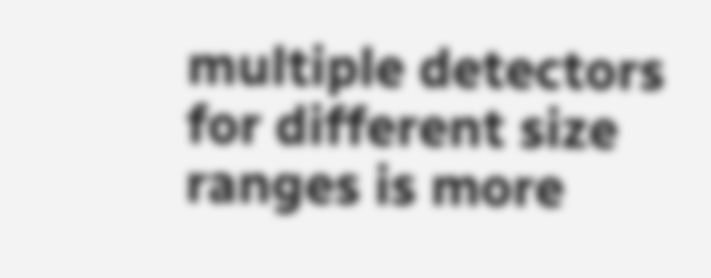multiple detectors for different size ranges is more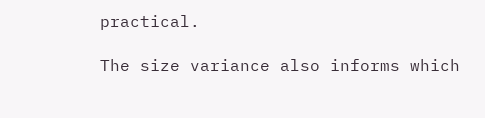practical.

The size variance also informs which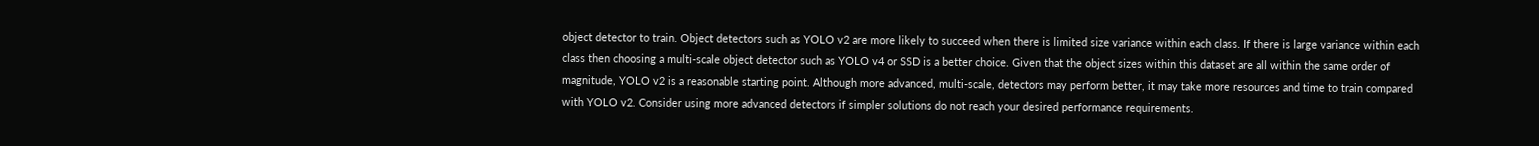object detector to train. Object detectors such as YOLO v2 are more likely to succeed when there is limited size variance within each class. If there is large variance within each class then choosing a multi-scale object detector such as YOLO v4 or SSD is a better choice. Given that the object sizes within this dataset are all within the same order of magnitude, YOLO v2 is a reasonable starting point. Although more advanced, multi-scale, detectors may perform better, it may take more resources and time to train compared with YOLO v2. Consider using more advanced detectors if simpler solutions do not reach your desired performance requirements.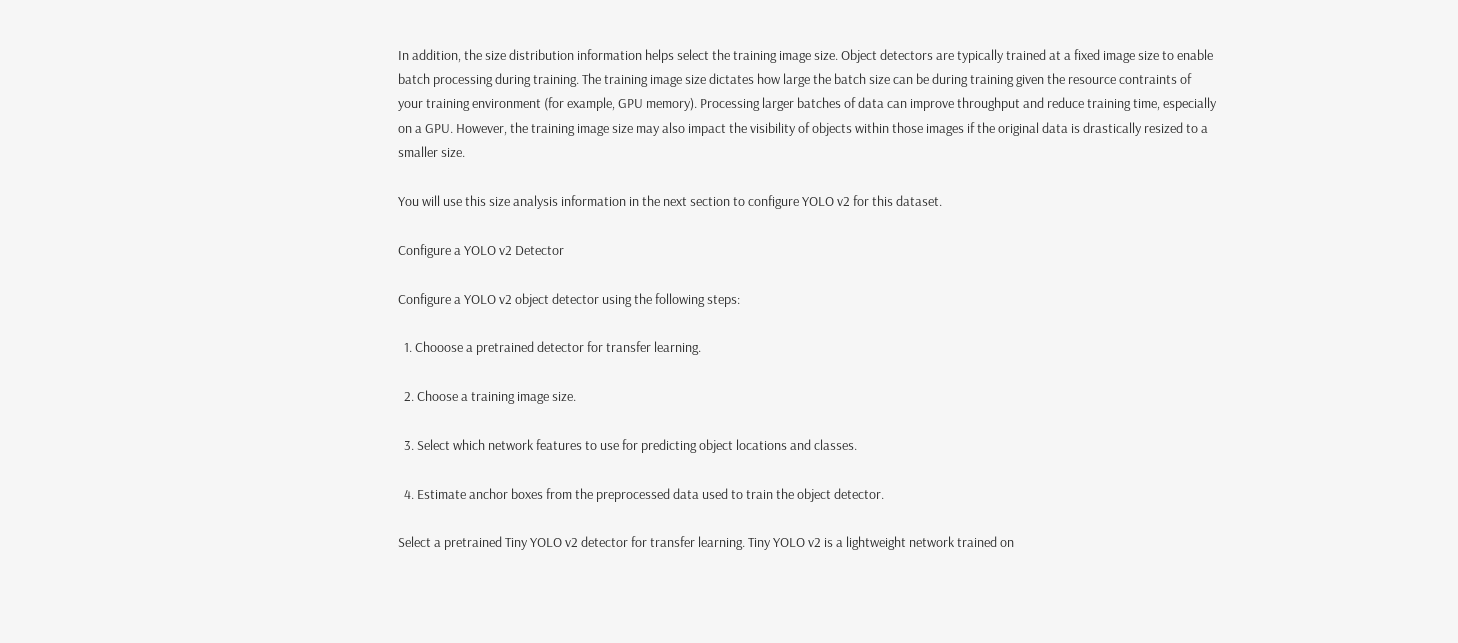In addition, the size distribution information helps select the training image size. Object detectors are typically trained at a fixed image size to enable batch processing during training. The training image size dictates how large the batch size can be during training given the resource contraints of your training environment (for example, GPU memory). Processing larger batches of data can improve throughput and reduce training time, especially on a GPU. However, the training image size may also impact the visibility of objects within those images if the original data is drastically resized to a smaller size.

You will use this size analysis information in the next section to configure YOLO v2 for this dataset.

Configure a YOLO v2 Detector

Configure a YOLO v2 object detector using the following steps:

  1. Chooose a pretrained detector for transfer learning.

  2. Choose a training image size.

  3. Select which network features to use for predicting object locations and classes.

  4. Estimate anchor boxes from the preprocessed data used to train the object detector.

Select a pretrained Tiny YOLO v2 detector for transfer learning. Tiny YOLO v2 is a lightweight network trained on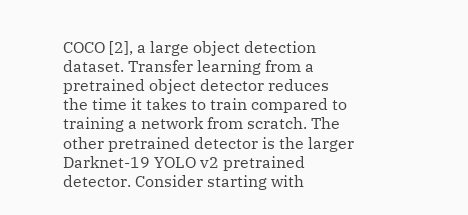COCO [2], a large object detection dataset. Transfer learning from a pretrained object detector reduces the time it takes to train compared to training a network from scratch. The other pretrained detector is the larger Darknet-19 YOLO v2 pretrained detector. Consider starting with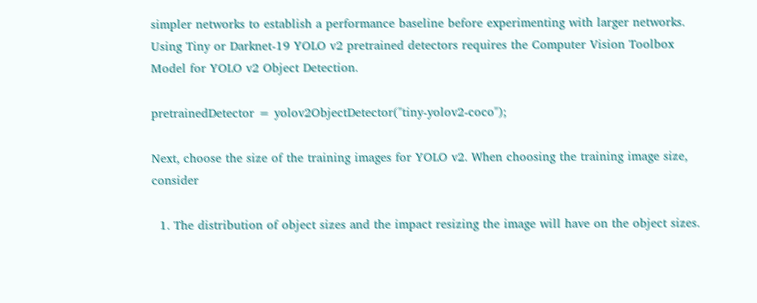simpler networks to establish a performance baseline before experimenting with larger networks. Using Tiny or Darknet-19 YOLO v2 pretrained detectors requires the Computer Vision Toolbox Model for YOLO v2 Object Detection.

pretrainedDetector = yolov2ObjectDetector("tiny-yolov2-coco");

Next, choose the size of the training images for YOLO v2. When choosing the training image size, consider

  1. The distribution of object sizes and the impact resizing the image will have on the object sizes.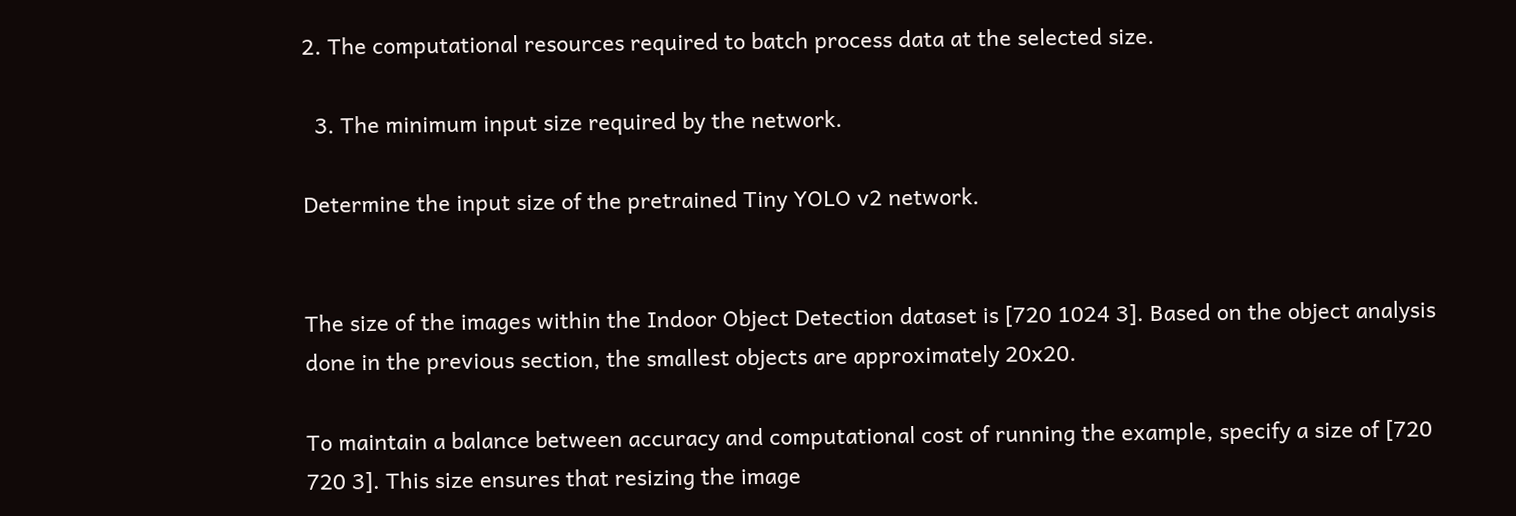2. The computational resources required to batch process data at the selected size.

  3. The minimum input size required by the network.

Determine the input size of the pretrained Tiny YOLO v2 network.


The size of the images within the Indoor Object Detection dataset is [720 1024 3]. Based on the object analysis done in the previous section, the smallest objects are approximately 20x20.

To maintain a balance between accuracy and computational cost of running the example, specify a size of [720 720 3]. This size ensures that resizing the image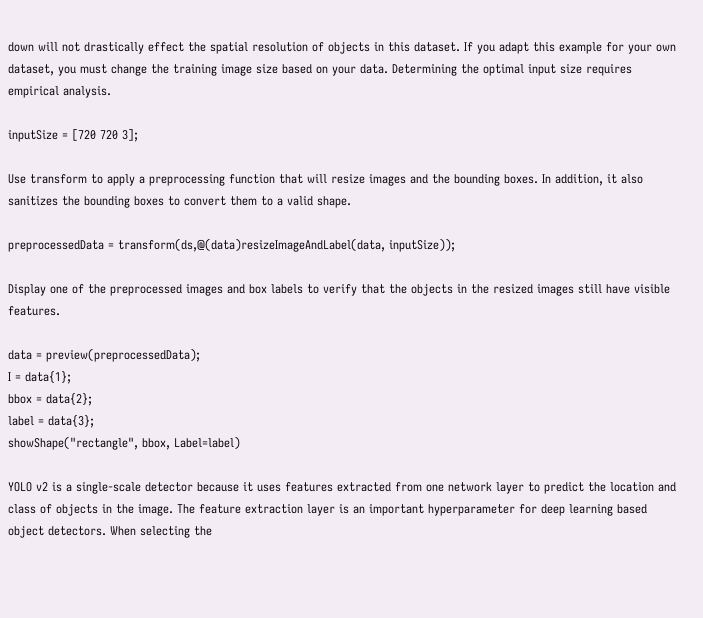down will not drastically effect the spatial resolution of objects in this dataset. If you adapt this example for your own dataset, you must change the training image size based on your data. Determining the optimal input size requires empirical analysis.

inputSize = [720 720 3];

Use transform to apply a preprocessing function that will resize images and the bounding boxes. In addition, it also sanitizes the bounding boxes to convert them to a valid shape.

preprocessedData = transform(ds,@(data)resizeImageAndLabel(data, inputSize));

Display one of the preprocessed images and box labels to verify that the objects in the resized images still have visible features.

data = preview(preprocessedData);
I = data{1};
bbox = data{2};
label = data{3};
showShape("rectangle", bbox, Label=label)

YOLO v2 is a single-scale detector because it uses features extracted from one network layer to predict the location and class of objects in the image. The feature extraction layer is an important hyperparameter for deep learning based object detectors. When selecting the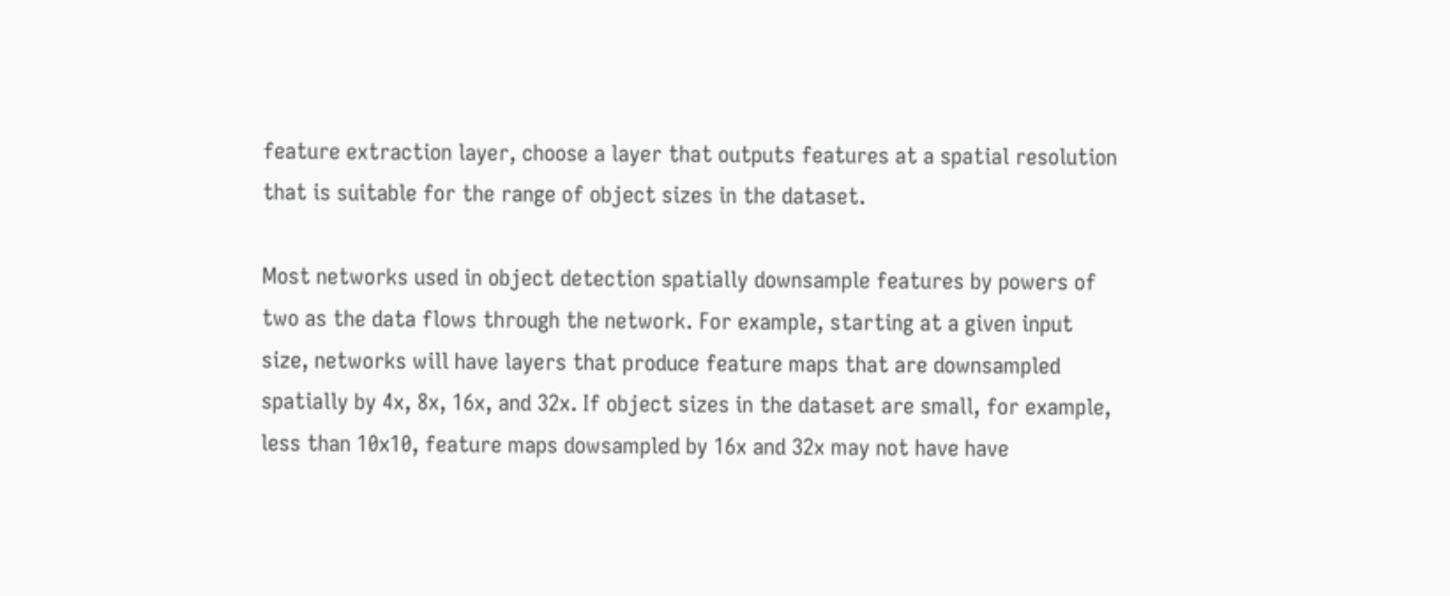feature extraction layer, choose a layer that outputs features at a spatial resolution that is suitable for the range of object sizes in the dataset.

Most networks used in object detection spatially downsample features by powers of two as the data flows through the network. For example, starting at a given input size, networks will have layers that produce feature maps that are downsampled spatially by 4x, 8x, 16x, and 32x. If object sizes in the dataset are small, for example, less than 10x10, feature maps dowsampled by 16x and 32x may not have have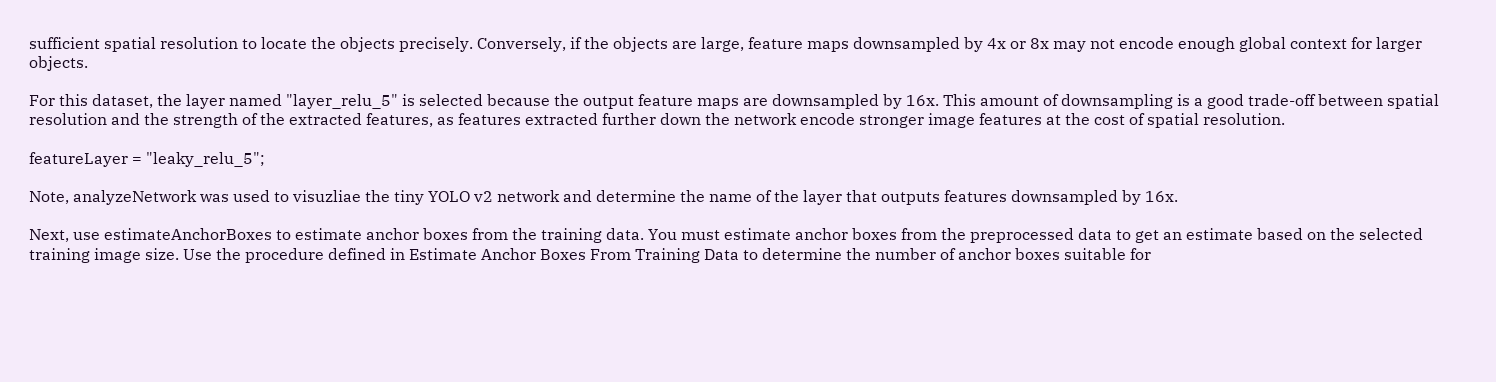sufficient spatial resolution to locate the objects precisely. Conversely, if the objects are large, feature maps downsampled by 4x or 8x may not encode enough global context for larger objects.

For this dataset, the layer named "layer_relu_5" is selected because the output feature maps are downsampled by 16x. This amount of downsampling is a good trade-off between spatial resolution and the strength of the extracted features, as features extracted further down the network encode stronger image features at the cost of spatial resolution.

featureLayer = "leaky_relu_5";

Note, analyzeNetwork was used to visuzliae the tiny YOLO v2 network and determine the name of the layer that outputs features downsampled by 16x.

Next, use estimateAnchorBoxes to estimate anchor boxes from the training data. You must estimate anchor boxes from the preprocessed data to get an estimate based on the selected training image size. Use the procedure defined in Estimate Anchor Boxes From Training Data to determine the number of anchor boxes suitable for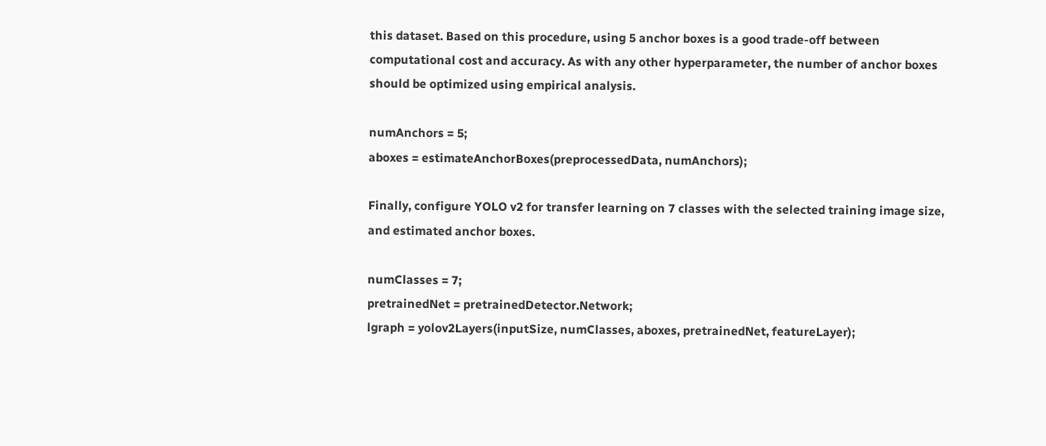this dataset. Based on this procedure, using 5 anchor boxes is a good trade-off between computational cost and accuracy. As with any other hyperparameter, the number of anchor boxes should be optimized using empirical analysis.

numAnchors = 5;
aboxes = estimateAnchorBoxes(preprocessedData, numAnchors);

Finally, configure YOLO v2 for transfer learning on 7 classes with the selected training image size, and estimated anchor boxes.

numClasses = 7;
pretrainedNet = pretrainedDetector.Network;
lgraph = yolov2Layers(inputSize, numClasses, aboxes, pretrainedNet, featureLayer);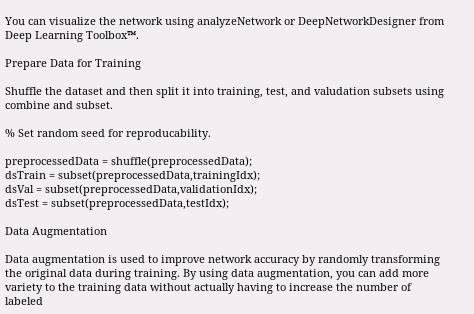You can visualize the network using analyzeNetwork or DeepNetworkDesigner from Deep Learning Toolbox™.

Prepare Data for Training

Shuffle the dataset and then split it into training, test, and valudation subsets using combine and subset.

% Set random seed for reproducability.

preprocessedData = shuffle(preprocessedData);
dsTrain = subset(preprocessedData,trainingIdx);
dsVal = subset(preprocessedData,validationIdx);
dsTest = subset(preprocessedData,testIdx);

Data Augmentation

Data augmentation is used to improve network accuracy by randomly transforming the original data during training. By using data augmentation, you can add more variety to the training data without actually having to increase the number of labeled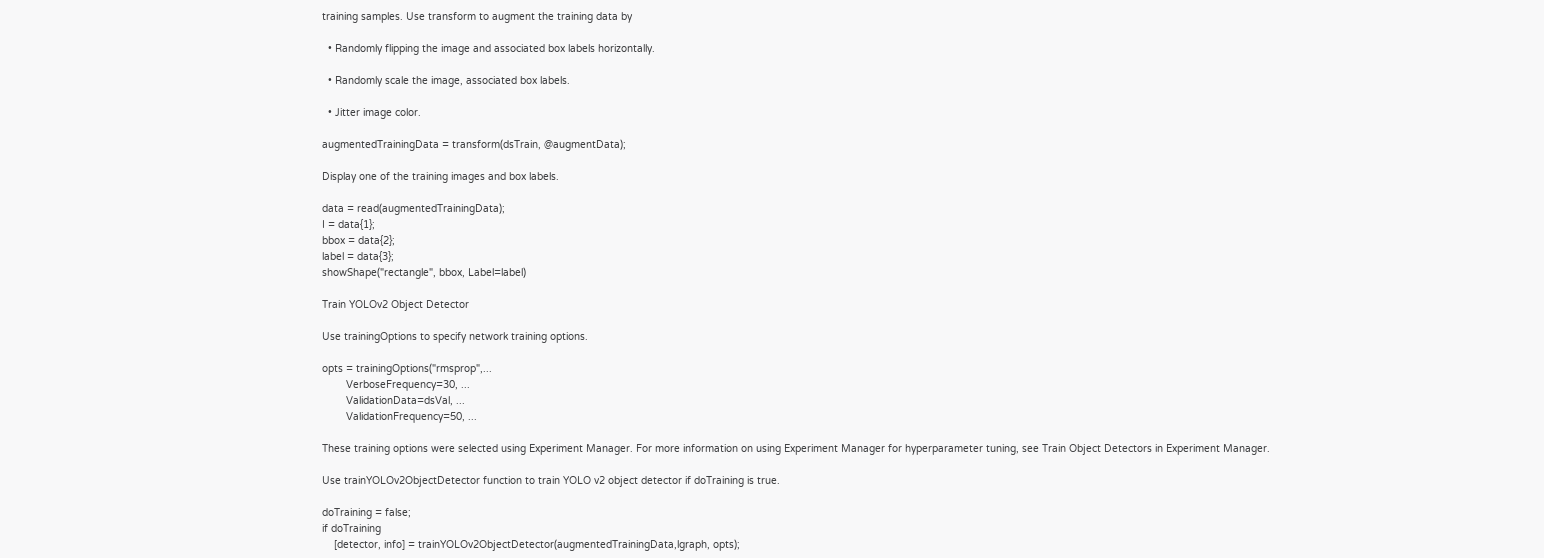training samples. Use transform to augment the training data by

  • Randomly flipping the image and associated box labels horizontally.

  • Randomly scale the image, associated box labels.

  • Jitter image color.

augmentedTrainingData = transform(dsTrain, @augmentData);

Display one of the training images and box labels.

data = read(augmentedTrainingData);
I = data{1};
bbox = data{2};
label = data{3};
showShape("rectangle", bbox, Label=label)

Train YOLOv2 Object Detector

Use trainingOptions to specify network training options.

opts = trainingOptions("rmsprop",...
        VerboseFrequency=30, ...
        ValidationData=dsVal, ...
        ValidationFrequency=50, ...

These training options were selected using Experiment Manager. For more information on using Experiment Manager for hyperparameter tuning, see Train Object Detectors in Experiment Manager.

Use trainYOLOv2ObjectDetector function to train YOLO v2 object detector if doTraining is true.

doTraining = false;
if doTraining
    [detector, info] = trainYOLOv2ObjectDetector(augmentedTrainingData,lgraph, opts);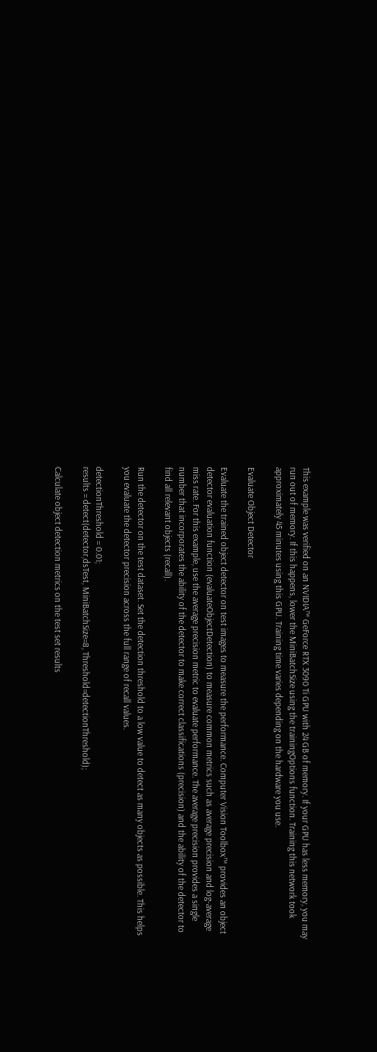This example was verified on an NVIDIA™ GeForce RTX 3090 Ti GPU with 24 GB of memory. If your GPU has less memory, you may run out of memory. If this happens, lower the MiniBatchSize using the trainingOptions function. Training this network took approximately 45 minutes using this GPU. Training time varies depending on the hardware you use.

Evaluate Object Detector

Evaluate the trained object detector on test images to measure the performance. Computer Vision Toolbox™ provides an object detector evaluation function (evaluateObjectDetection) to measure common metrics such as average precision and log-average miss rate. For this example, use the average precision metric to evaluate performance. The average precision provides a single number that incorporates the ability of the detector to make correct classifications (precision) and the ability of the detector to find all relevant objects (recall).

Run the detector on the test dataset. Set the detection threshold to a low value to detect as many objects as possible. This helps you evaluate the detector precision across the full range of recall values.

detectionThreshold = 0.01;
results = detect(detector,dsTest, MiniBatchSize=8, Threshold=detectionThreshold);

Calculate object detection metrics on the test set results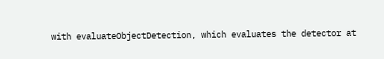with evaluateObjectDetection, which evaluates the detector at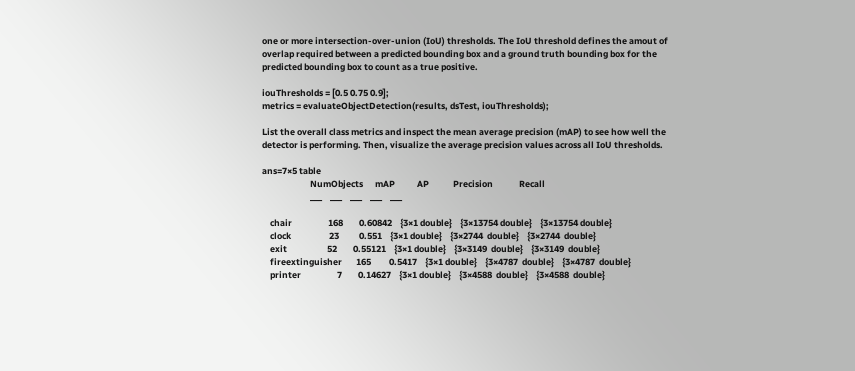one or more intersection-over-union (IoU) thresholds. The IoU threshold defines the amout of overlap required between a predicted bounding box and a ground truth bounding box for the predicted bounding box to count as a true positive.

iouThresholds = [0.5 0.75 0.9];
metrics = evaluateObjectDetection(results, dsTest, iouThresholds);

List the overall class metrics and inspect the mean average precision (mAP) to see how well the detector is performing. Then, visualize the average precision values across all IoU thresholds.

ans=7×5 table
                        NumObjects      mAP           AP            Precision             Recall
                        ___    ___    ___    ___    ___

    chair                  168        0.60842    {3×1 double}    {3×13754 double}    {3×13754 double}
    clock                   23          0.551    {3×1 double}    {3×2744  double}    {3×2744  double}
    exit                    52        0.55121    {3×1 double}    {3×3149  double}    {3×3149  double}
    fireextinguisher       165         0.5417    {3×1 double}    {3×4787  double}    {3×4787  double}
    printer                  7        0.14627    {3×1 double}    {3×4588  double}    {3×4588  double}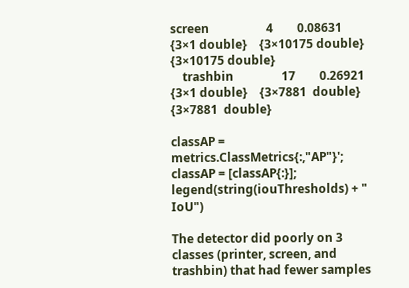screen                   4        0.08631    {3×1 double}    {3×10175 double}    {3×10175 double}
    trashbin                17        0.26921    {3×1 double}    {3×7881  double}    {3×7881  double}

classAP = metrics.ClassMetrics{:,"AP"}';
classAP = [classAP{:}];
legend(string(iouThresholds) + " IoU")

The detector did poorly on 3 classes (printer, screen, and trashbin) that had fewer samples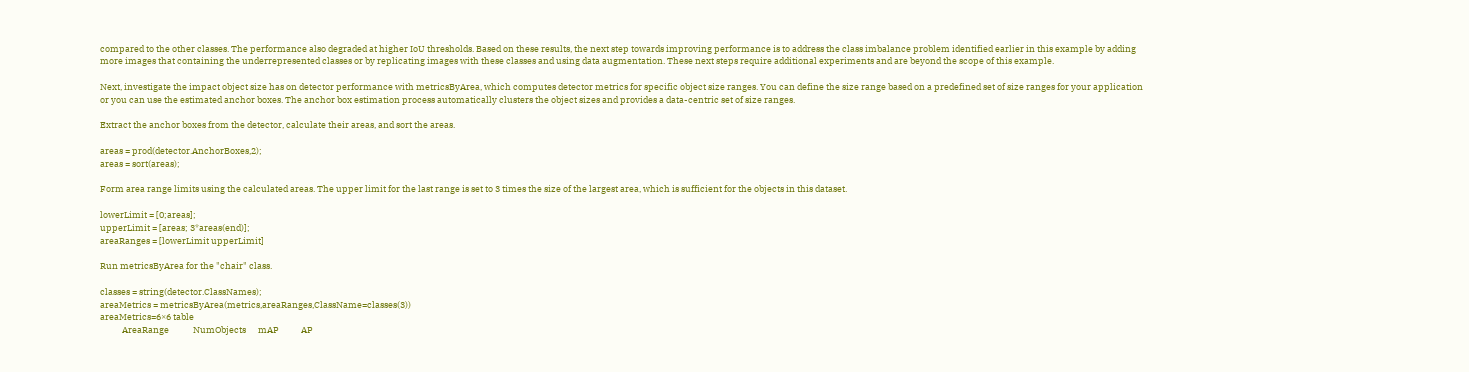compared to the other classes. The performance also degraded at higher IoU thresholds. Based on these results, the next step towards improving performance is to address the class imbalance problem identified earlier in this example by adding more images that containing the underrepresented classes or by replicating images with these classes and using data augmentation. These next steps require additional experiments and are beyond the scope of this example.

Next, investigate the impact object size has on detector performance with metricsByArea, which computes detector metrics for specific object size ranges. You can define the size range based on a predefined set of size ranges for your application or you can use the estimated anchor boxes. The anchor box estimation process automatically clusters the object sizes and provides a data-centric set of size ranges.

Extract the anchor boxes from the detector, calculate their areas, and sort the areas.

areas = prod(detector.AnchorBoxes,2);
areas = sort(areas);

Form area range limits using the calculated areas. The upper limit for the last range is set to 3 times the size of the largest area, which is sufficient for the objects in this dataset.

lowerLimit = [0;areas];
upperLimit = [areas; 3*areas(end)];
areaRanges = [lowerLimit upperLimit]

Run metricsByArea for the "chair" class.

classes = string(detector.ClassNames);
areaMetrics = metricsByArea(metrics,areaRanges,ClassName=classes(3))
areaMetrics=6×6 table
           AreaRange            NumObjects      mAP           AP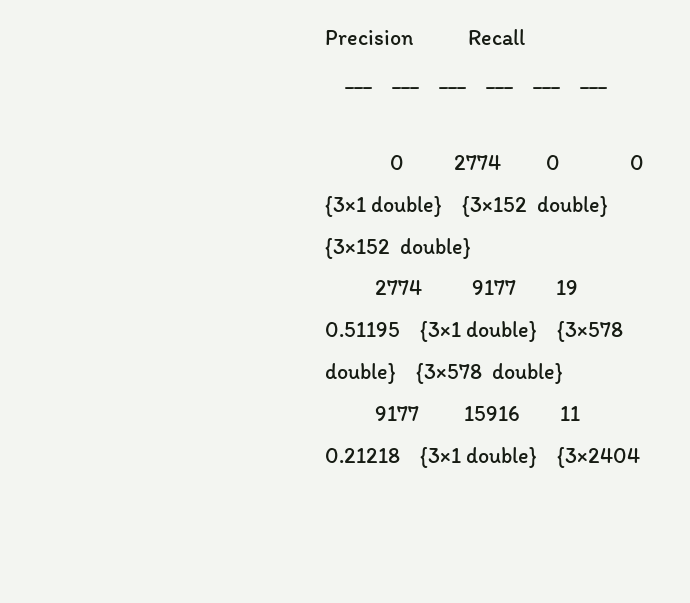Precision           Recall
    ___    ___    ___    ___    ___    ___

             0          2774         0              0    {3×1 double}    {3×152  double}    {3×152  double}
          2774          9177        19        0.51195    {3×1 double}    {3×578  double}    {3×578  double}
          9177         15916        11        0.21218    {3×1 double}    {3×2404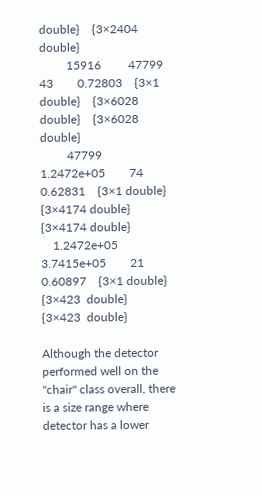double}    {3×2404 double}
         15916         47799        43        0.72803    {3×1 double}    {3×6028 double}    {3×6028 double}
         47799    1.2472e+05        74        0.62831    {3×1 double}    {3×4174 double}    {3×4174 double}
    1.2472e+05    3.7415e+05        21        0.60897    {3×1 double}    {3×423  double}    {3×423  double}

Although the detector performed well on the "chair" class overall, there is a size range where detector has a lower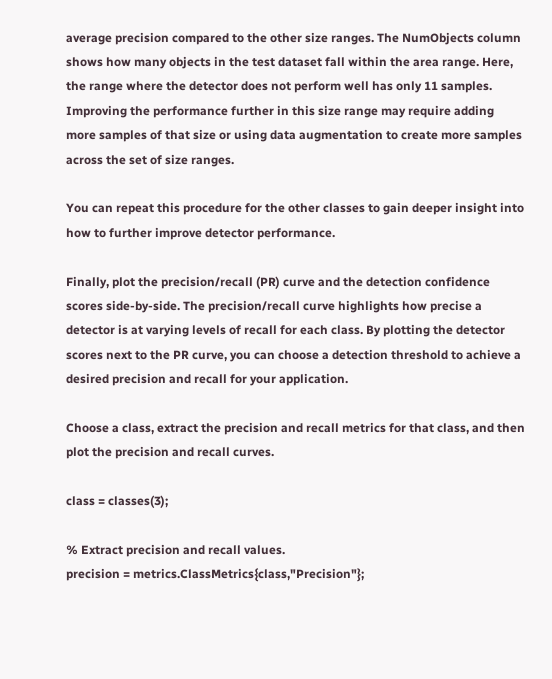average precision compared to the other size ranges. The NumObjects column shows how many objects in the test dataset fall within the area range. Here, the range where the detector does not perform well has only 11 samples. Improving the performance further in this size range may require adding more samples of that size or using data augmentation to create more samples across the set of size ranges.

You can repeat this procedure for the other classes to gain deeper insight into how to further improve detector performance.

Finally, plot the precision/recall (PR) curve and the detection confidence scores side-by-side. The precision/recall curve highlights how precise a detector is at varying levels of recall for each class. By plotting the detector scores next to the PR curve, you can choose a detection threshold to achieve a desired precision and recall for your application.

Choose a class, extract the precision and recall metrics for that class, and then plot the precision and recall curves.

class = classes(3);

% Extract precision and recall values.
precision = metrics.ClassMetrics{class,"Precision"};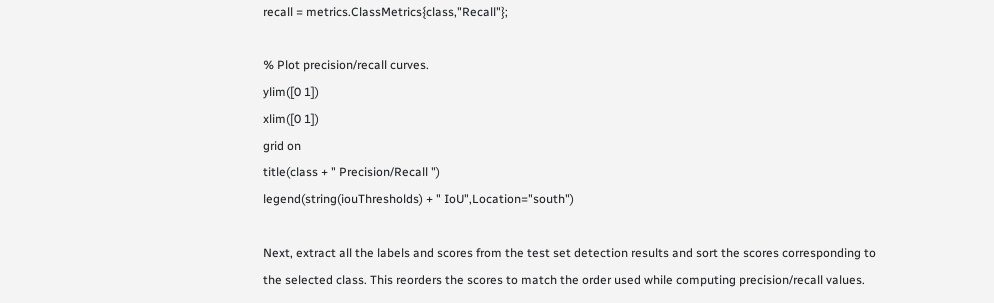recall = metrics.ClassMetrics{class,"Recall"};

% Plot precision/recall curves.
ylim([0 1])
xlim([0 1])
grid on
title(class + " Precision/Recall ")
legend(string(iouThresholds) + " IoU",Location="south")

Next, extract all the labels and scores from the test set detection results and sort the scores corresponding to the selected class. This reorders the scores to match the order used while computing precision/recall values.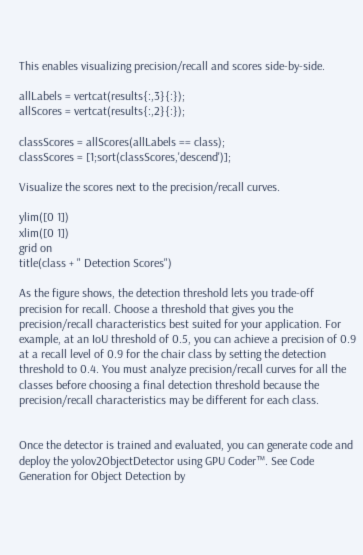This enables visualizing precision/recall and scores side-by-side.

allLabels = vertcat(results{:,3}{:});
allScores = vertcat(results{:,2}{:});

classScores = allScores(allLabels == class);
classScores = [1;sort(classScores,'descend')];

Visualize the scores next to the precision/recall curves.

ylim([0 1])
xlim([0 1])
grid on
title(class + " Detection Scores")

As the figure shows, the detection threshold lets you trade-off precision for recall. Choose a threshold that gives you the precision/recall characteristics best suited for your application. For example, at an IoU threshold of 0.5, you can achieve a precision of 0.9 at a recall level of 0.9 for the chair class by setting the detection threshold to 0.4. You must analyze precision/recall curves for all the classes before choosing a final detection threshold because the precision/recall characteristics may be different for each class.


Once the detector is trained and evaluated, you can generate code and deploy the yolov2ObjectDetector using GPU Coder™. See Code Generation for Object Detection by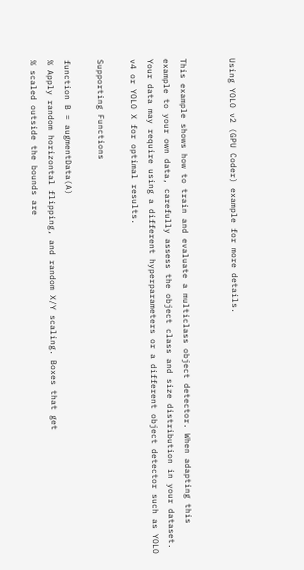Using YOLO v2 (GPU Coder) example for more details.


This example shows how to train and evaluate a multiclass object detector. When adapting this example to your own data, carefully assess the object class and size distribution in your dataset. Your data may require using a different hyperparameters or a different object detector such as YOLO v4 or YOLO X for optimal results.

Supporting Functions

function B = augmentData(A)
% Apply random horizontal flipping, and random X/Y scaling. Boxes that get
% scaled outside the bounds are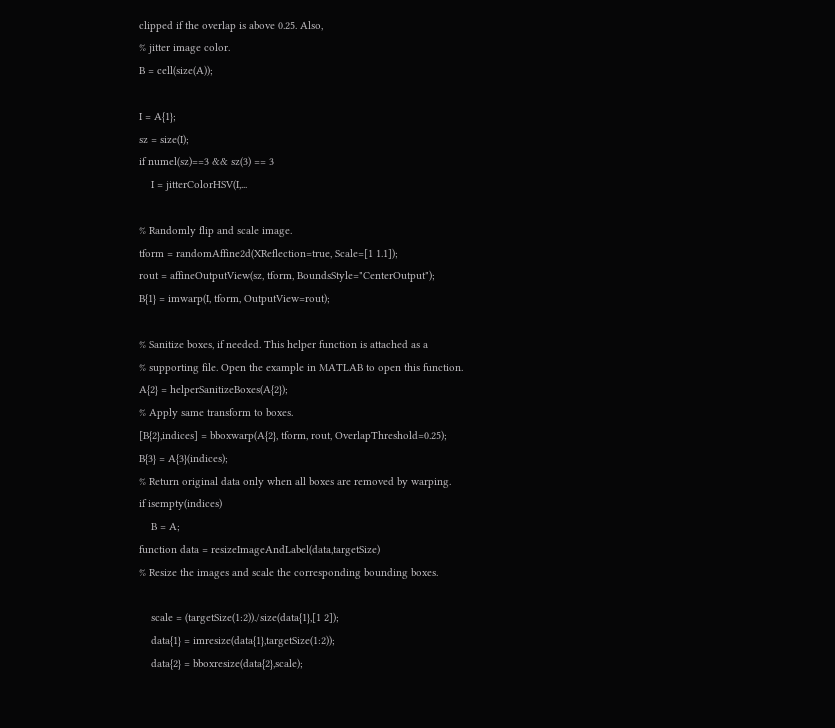clipped if the overlap is above 0.25. Also,
% jitter image color.
B = cell(size(A));

I = A{1};
sz = size(I);
if numel(sz)==3 && sz(3) == 3
    I = jitterColorHSV(I,...

% Randomly flip and scale image.
tform = randomAffine2d(XReflection=true, Scale=[1 1.1]);
rout = affineOutputView(sz, tform, BoundsStyle="CenterOutput");
B{1} = imwarp(I, tform, OutputView=rout);

% Sanitize boxes, if needed. This helper function is attached as a
% supporting file. Open the example in MATLAB to open this function.
A{2} = helperSanitizeBoxes(A{2});
% Apply same transform to boxes.
[B{2},indices] = bboxwarp(A{2}, tform, rout, OverlapThreshold=0.25);
B{3} = A{3}(indices);
% Return original data only when all boxes are removed by warping.
if isempty(indices)
    B = A;
function data = resizeImageAndLabel(data,targetSize)
% Resize the images and scale the corresponding bounding boxes.

    scale = (targetSize(1:2))./size(data{1},[1 2]);
    data{1} = imresize(data{1},targetSize(1:2));
    data{2} = bboxresize(data{2},scale);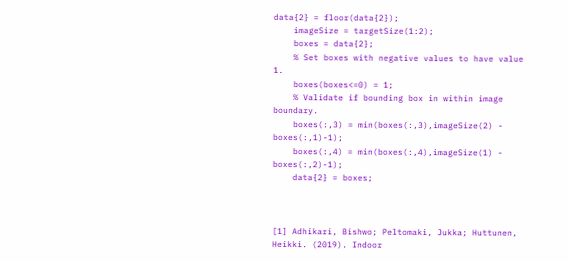data{2} = floor(data{2});
    imageSize = targetSize(1:2);
    boxes = data{2};
    % Set boxes with negative values to have value 1.
    boxes(boxes<=0) = 1;
    % Validate if bounding box in within image boundary.
    boxes(:,3) = min(boxes(:,3),imageSize(2) - boxes(:,1)-1);
    boxes(:,4) = min(boxes(:,4),imageSize(1) - boxes(:,2)-1);
    data{2} = boxes;



[1] Adhikari, Bishwo; Peltomaki, Jukka; Huttunen, Heikki. (2019). Indoor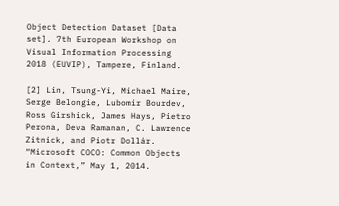Object Detection Dataset [Data set]. 7th European Workshop on Visual Information Processing 2018 (EUVIP), Tampere, Finland.

[2] Lin, Tsung-Yi, Michael Maire, Serge Belongie, Lubomir Bourdev, Ross Girshick, James Hays, Pietro Perona, Deva Ramanan, C. Lawrence Zitnick, and Piotr Dollár. “Microsoft COCO: Common Objects in Context,” May 1, 2014.